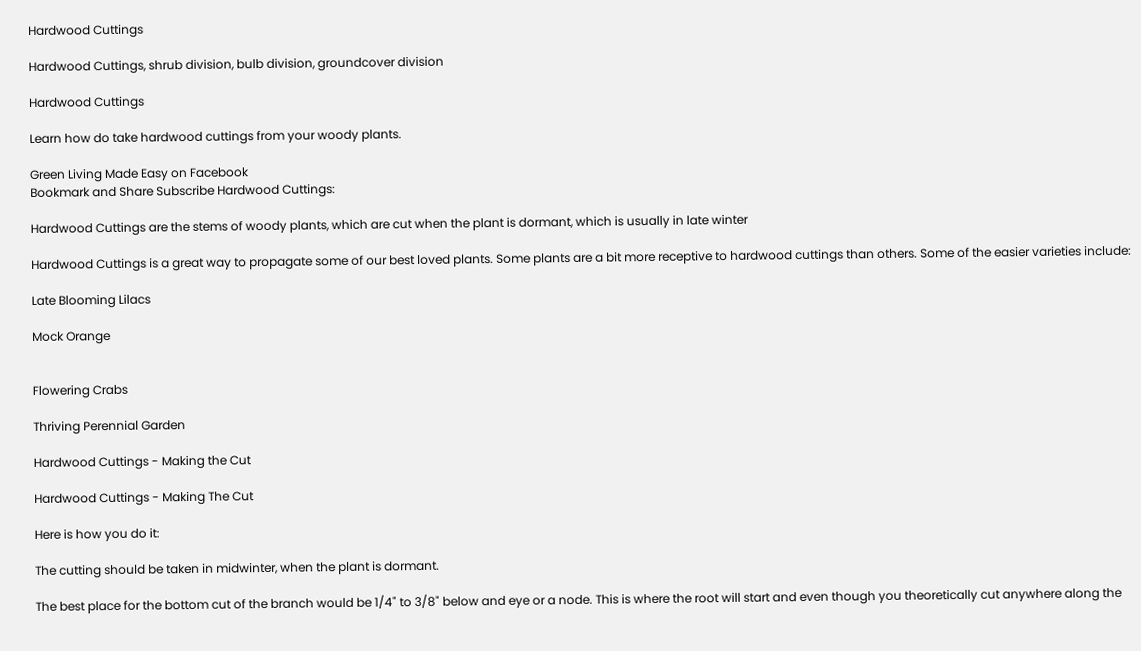Hardwood Cuttings

Hardwood Cuttings, shrub division, bulb division, groundcover division

Hardwood Cuttings

Learn how do take hardwood cuttings from your woody plants.

Green Living Made Easy on Facebook
Bookmark and Share Subscribe Hardwood Cuttings:

Hardwood Cuttings are the stems of woody plants, which are cut when the plant is dormant, which is usually in late winter

Hardwood Cuttings is a great way to propagate some of our best loved plants. Some plants are a bit more receptive to hardwood cuttings than others. Some of the easier varieties include:

Late Blooming Lilacs

Mock Orange


Flowering Crabs

Thriving Perennial Garden

Hardwood Cuttings - Making the Cut

Hardwood Cuttings - Making The Cut

Here is how you do it:

The cutting should be taken in midwinter, when the plant is dormant.

The best place for the bottom cut of the branch would be 1/4" to 3/8" below and eye or a node. This is where the root will start and even though you theoretically cut anywhere along the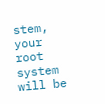stem, your root system will be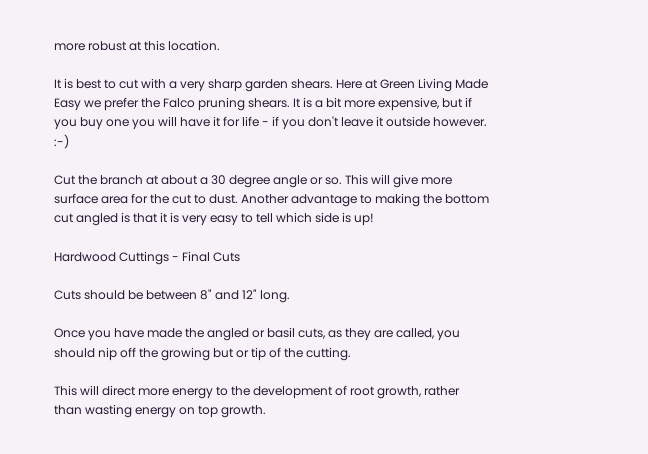more robust at this location.

It is best to cut with a very sharp garden shears. Here at Green Living Made Easy we prefer the Falco pruning shears. It is a bit more expensive, but if you buy one you will have it for life - if you don't leave it outside however. :-)

Cut the branch at about a 30 degree angle or so. This will give more surface area for the cut to dust. Another advantage to making the bottom cut angled is that it is very easy to tell which side is up!

Hardwood Cuttings - Final Cuts

Cuts should be between 8" and 12" long.

Once you have made the angled or basil cuts, as they are called, you should nip off the growing but or tip of the cutting.

This will direct more energy to the development of root growth, rather than wasting energy on top growth.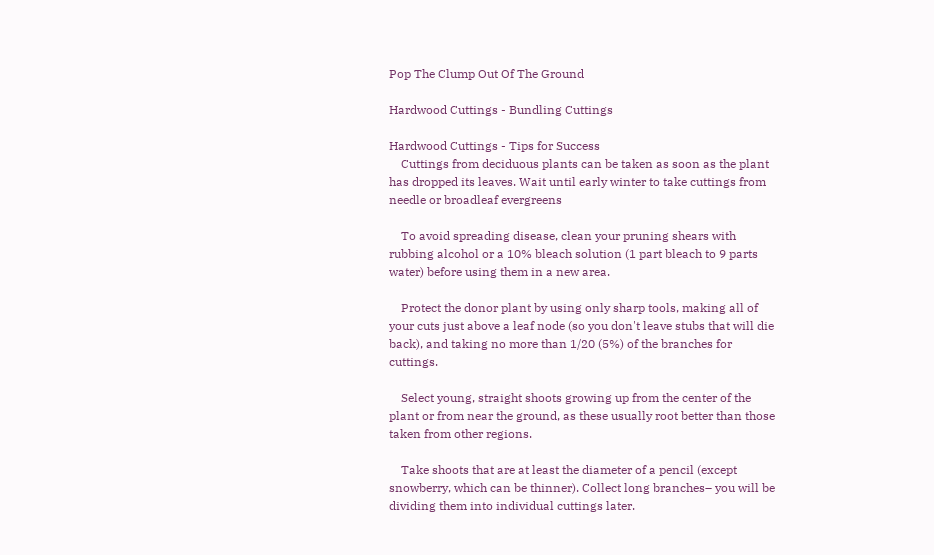Pop The Clump Out Of The Ground

Hardwood Cuttings - Bundling Cuttings

Hardwood Cuttings - Tips for Success
    Cuttings from deciduous plants can be taken as soon as the plant has dropped its leaves. Wait until early winter to take cuttings from needle or broadleaf evergreens

    To avoid spreading disease, clean your pruning shears with rubbing alcohol or a 10% bleach solution (1 part bleach to 9 parts water) before using them in a new area.

    Protect the donor plant by using only sharp tools, making all of your cuts just above a leaf node (so you don't leave stubs that will die back), and taking no more than 1/20 (5%) of the branches for cuttings.

    Select young, straight shoots growing up from the center of the plant or from near the ground, as these usually root better than those taken from other regions.

    Take shoots that are at least the diameter of a pencil (except snowberry, which can be thinner). Collect long branches– you will be dividing them into individual cuttings later.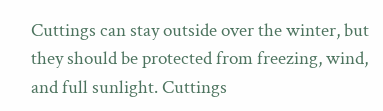Cuttings can stay outside over the winter, but they should be protected from freezing, wind, and full sunlight. Cuttings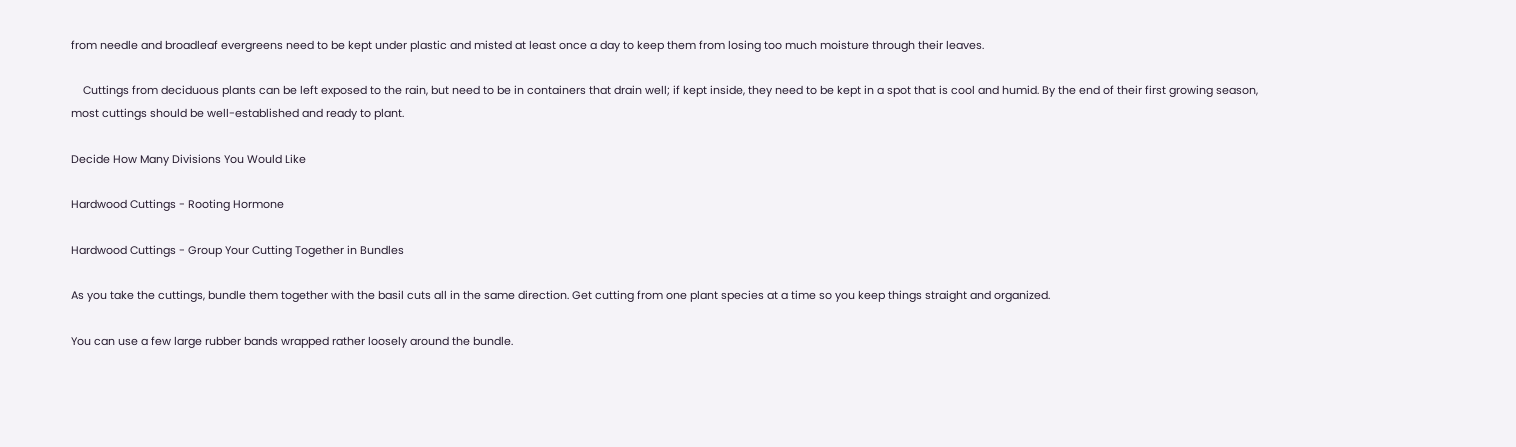from needle and broadleaf evergreens need to be kept under plastic and misted at least once a day to keep them from losing too much moisture through their leaves.

    Cuttings from deciduous plants can be left exposed to the rain, but need to be in containers that drain well; if kept inside, they need to be kept in a spot that is cool and humid. By the end of their first growing season, most cuttings should be well-established and ready to plant.

Decide How Many Divisions You Would Like

Hardwood Cuttings - Rooting Hormone

Hardwood Cuttings - Group Your Cutting Together in Bundles

As you take the cuttings, bundle them together with the basil cuts all in the same direction. Get cutting from one plant species at a time so you keep things straight and organized.

You can use a few large rubber bands wrapped rather loosely around the bundle.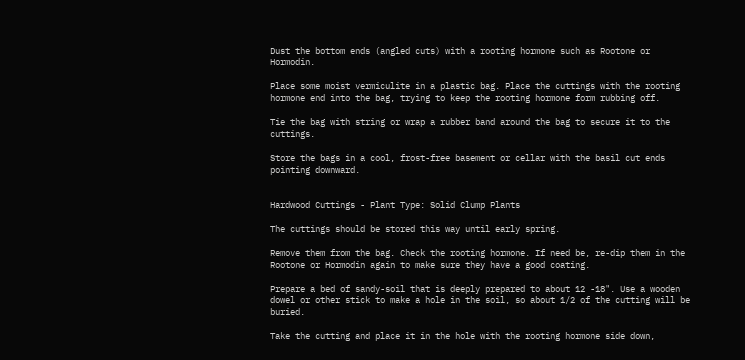Dust the bottom ends (angled cuts) with a rooting hormone such as Rootone or Hormodin.

Place some moist vermiculite in a plastic bag. Place the cuttings with the rooting hormone end into the bag, trying to keep the rooting hormone form rubbing off.

Tie the bag with string or wrap a rubber band around the bag to secure it to the cuttings.

Store the bags in a cool, frost-free basement or cellar with the basil cut ends pointing downward.


Hardwood Cuttings - Plant Type: Solid Clump Plants

The cuttings should be stored this way until early spring.

Remove them from the bag. Check the rooting hormone. If need be, re-dip them in the Rootone or Hormodin again to make sure they have a good coating.

Prepare a bed of sandy-soil that is deeply prepared to about 12 -18". Use a wooden dowel or other stick to make a hole in the soil, so about 1/2 of the cutting will be buried.

Take the cutting and place it in the hole with the rooting hormone side down,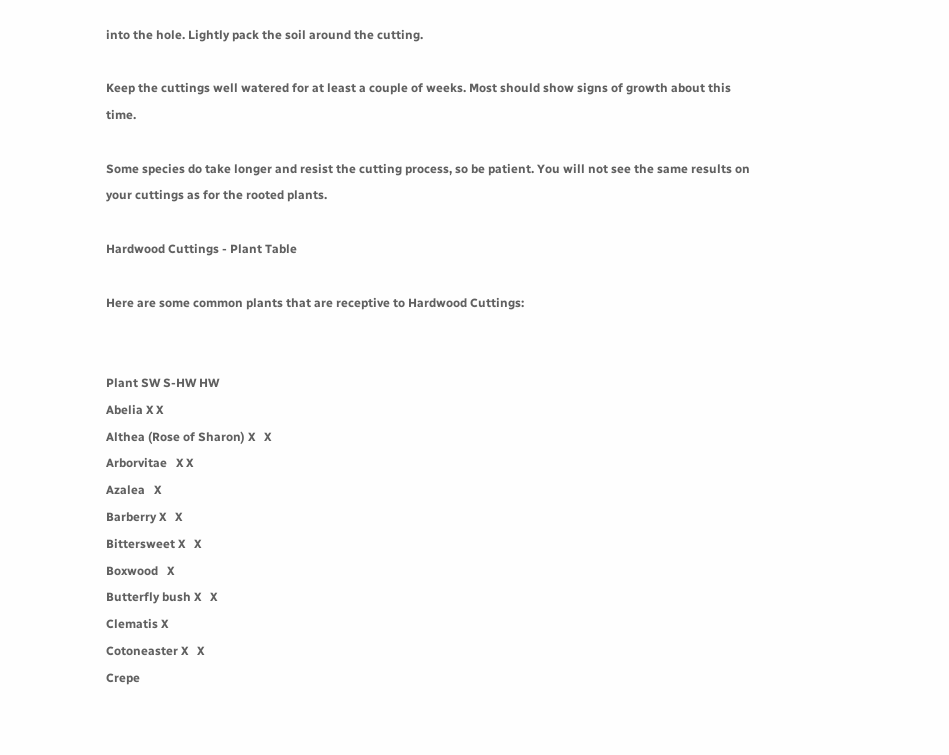into the hole. Lightly pack the soil around the cutting.

Keep the cuttings well watered for at least a couple of weeks. Most should show signs of growth about this time.

Some species do take longer and resist the cutting process, so be patient. You will not see the same results on your cuttings as for the rooted plants.

Hardwood Cuttings - Plant Table

Here are some common plants that are receptive to Hardwood Cuttings:


Plant SW S-HW HW
Abelia X X
Althea (Rose of Sharon) X   X
Arborvitae   X X
Azalea   X
Barberry X   X
Bittersweet X   X
Boxwood   X
Butterfly bush X   X
Clematis X
Cotoneaster X   X
Crepe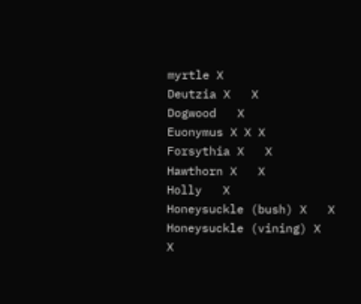myrtle X
Deutzia X   X
Dogwood   X
Euonymus X X X
Forsythia X   X
Hawthorn X   X
Holly   X
Honeysuckle (bush) X   X
Honeysuckle (vining) X   X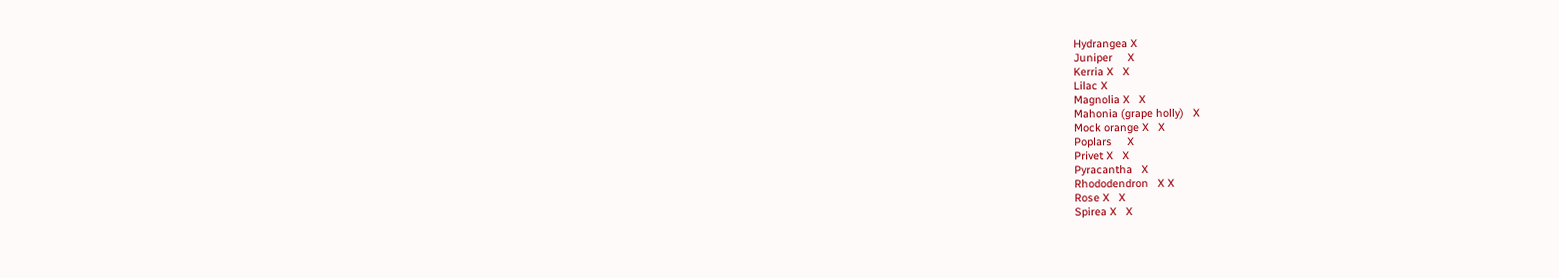Hydrangea X
Juniper     X
Kerria X   X
Lilac X
Magnolia X   X
Mahonia (grape holly)   X
Mock orange X   X
Poplars     X
Privet X   X
Pyracantha   X
Rhododendron   X X
Rose X   X
Spirea X   X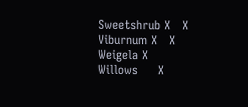Sweetshrub X   X
Viburnum X   X
Weigela X
Willows     X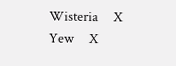Wisteria     X
Yew     X